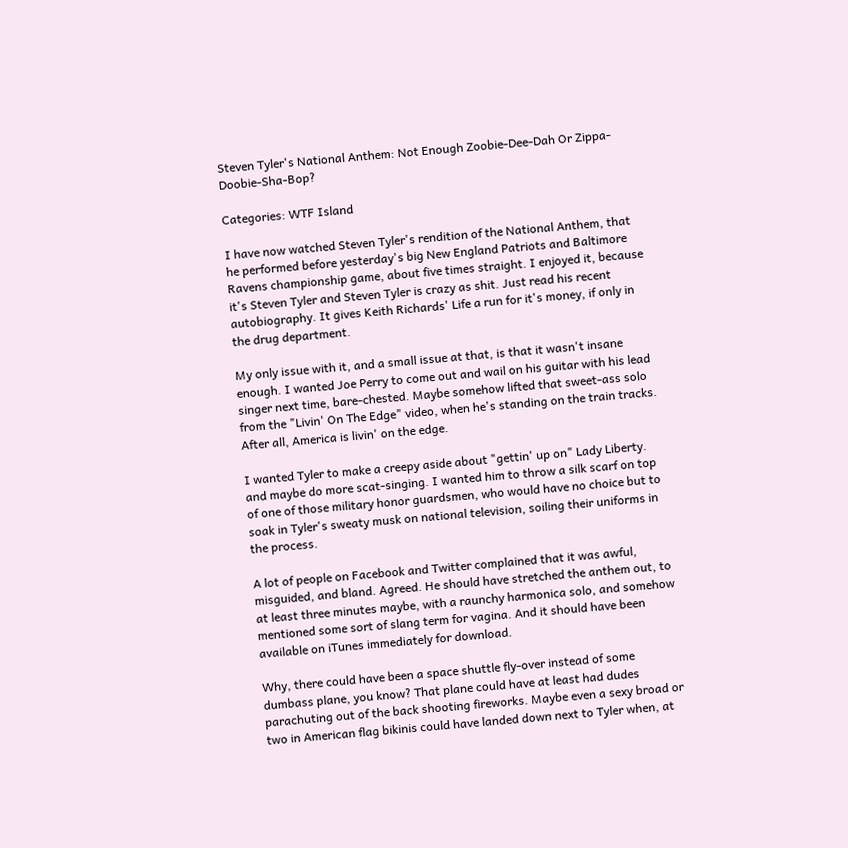Steven Tyler's National Anthem: Not Enough Zoobie-Dee-Dah Or Zippa-Doobie-Sha-Bop?

Categories: WTF Island

I have now watched Steven Tyler's rendition of the National Anthem, that he performed before yesterday's big New England Patriots and Baltimore Ravens championship game, about five times straight. I enjoyed it, because it's Steven Tyler and Steven Tyler is crazy as shit. Just read his recent autobiography. It gives Keith Richards' Life a run for it's money, if only in the drug department.

My only issue with it, and a small issue at that, is that it wasn't insane enough. I wanted Joe Perry to come out and wail on his guitar with his lead singer next time, bare-chested. Maybe somehow lifted that sweet-ass solo from the "Livin' On The Edge" video, when he's standing on the train tracks. After all, America is livin' on the edge.

I wanted Tyler to make a creepy aside about "gettin' up on" Lady Liberty. and maybe do more scat-singing. I wanted him to throw a silk scarf on top of one of those military honor guardsmen, who would have no choice but to soak in Tyler's sweaty musk on national television, soiling their uniforms in the process.

A lot of people on Facebook and Twitter complained that it was awful, misguided, and bland. Agreed. He should have stretched the anthem out, to at least three minutes maybe, with a raunchy harmonica solo, and somehow mentioned some sort of slang term for vagina. And it should have been available on iTunes immediately for download.

Why, there could have been a space shuttle fly-over instead of some dumbass plane, you know? That plane could have at least had dudes parachuting out of the back shooting fireworks. Maybe even a sexy broad or two in American flag bikinis could have landed down next to Tyler when, at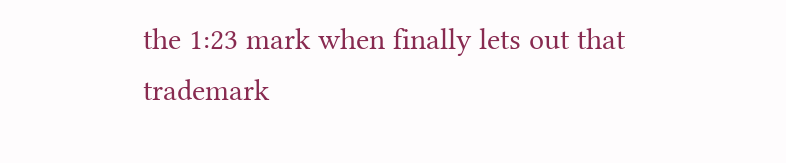the 1:23 mark when finally lets out that trademark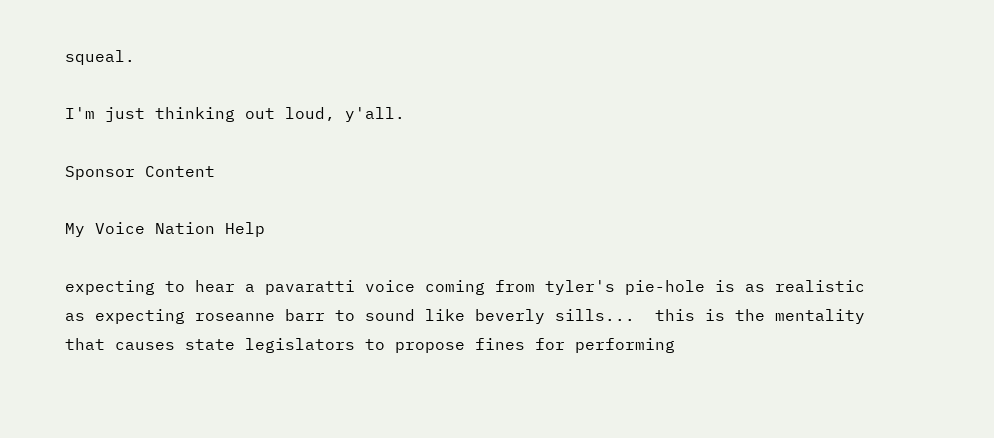squeal.

I'm just thinking out loud, y'all.

Sponsor Content

My Voice Nation Help

expecting to hear a pavaratti voice coming from tyler's pie-hole is as realistic as expecting roseanne barr to sound like beverly sills...  this is the mentality that causes state legislators to propose fines for performing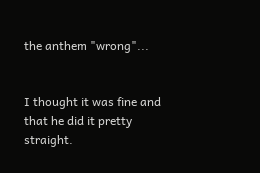the anthem "wrong"...


I thought it was fine and that he did it pretty straight.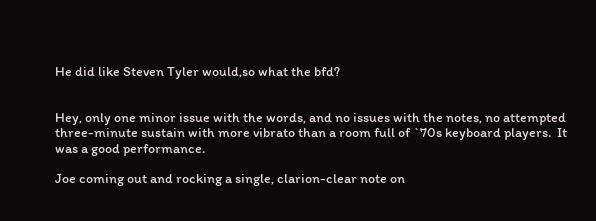He did like Steven Tyler would,so what the bfd?


Hey, only one minor issue with the words, and no issues with the notes, no attempted three-minute sustain with more vibrato than a room full of `70s keyboard players.  It was a good performance.

Joe coming out and rocking a single, clarion-clear note on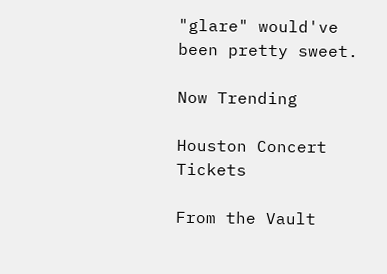"glare" would've been pretty sweet.

Now Trending

Houston Concert Tickets

From the Vault